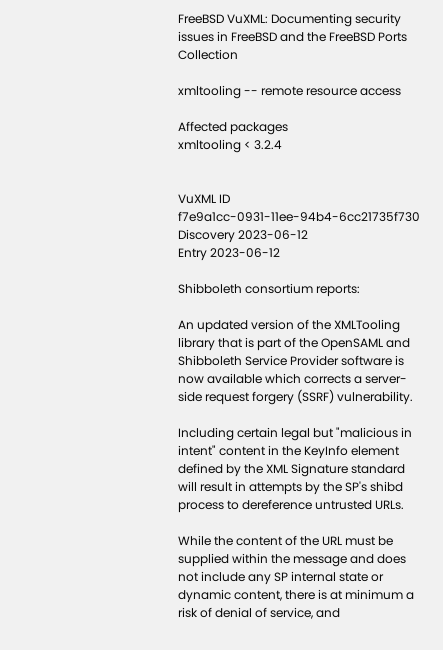FreeBSD VuXML: Documenting security issues in FreeBSD and the FreeBSD Ports Collection

xmltooling -- remote resource access

Affected packages
xmltooling < 3.2.4


VuXML ID f7e9a1cc-0931-11ee-94b4-6cc21735f730
Discovery 2023-06-12
Entry 2023-06-12

Shibboleth consortium reports:

An updated version of the XMLTooling library that is part of the OpenSAML and Shibboleth Service Provider software is now available which corrects a server-side request forgery (SSRF) vulnerability.

Including certain legal but "malicious in intent" content in the KeyInfo element defined by the XML Signature standard will result in attempts by the SP's shibd process to dereference untrusted URLs.

While the content of the URL must be supplied within the message and does not include any SP internal state or dynamic content, there is at minimum a risk of denial of service, and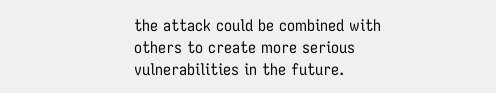the attack could be combined with others to create more serious vulnerabilities in the future.